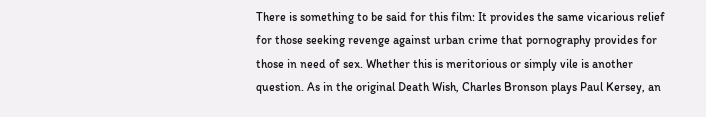There is something to be said for this film: It provides the same vicarious relief for those seeking revenge against urban crime that pornography provides for those in need of sex. Whether this is meritorious or simply vile is another question. As in the original Death Wish, Charles Bronson plays Paul Kersey, an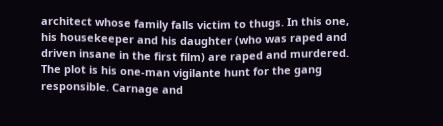architect whose family falls victim to thugs. In this one, his housekeeper and his daughter (who was raped and driven insane in the first film) are raped and murdered. The plot is his one-man vigilante hunt for the gang responsible. Carnage and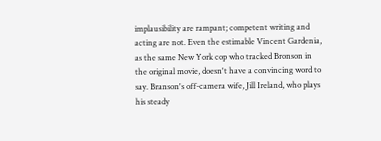implausibility are rampant; competent writing and acting are not. Even the estimable Vincent Gardenia, as the same New York cop who tracked Bronson in the original movie, doesn't have a convincing word to say. Branson's off-camera wife, Jill Ireland, who plays his steady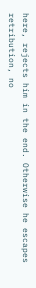here, rejects him in the end. Otherwise he escapes retribution, no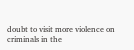doubt to visit more violence on criminals in the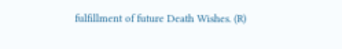fulfillment of future Death Wishes. (R)